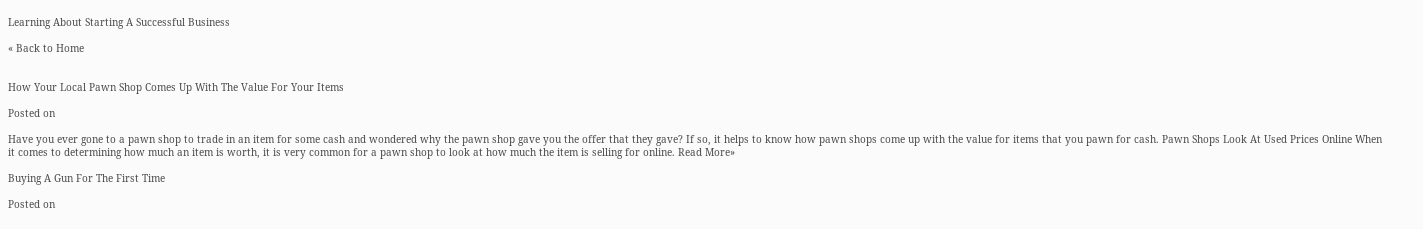Learning About Starting A Successful Business

« Back to Home


How Your Local Pawn Shop Comes Up With The Value For Your Items

Posted on

Have you ever gone to a pawn shop to trade in an item for some cash and wondered why the pawn shop gave you the offer that they gave? If so, it helps to know how pawn shops come up with the value for items that you pawn for cash. Pawn Shops Look At Used Prices Online When it comes to determining how much an item is worth, it is very common for a pawn shop to look at how much the item is selling for online. Read More»

Buying A Gun For The First Time

Posted on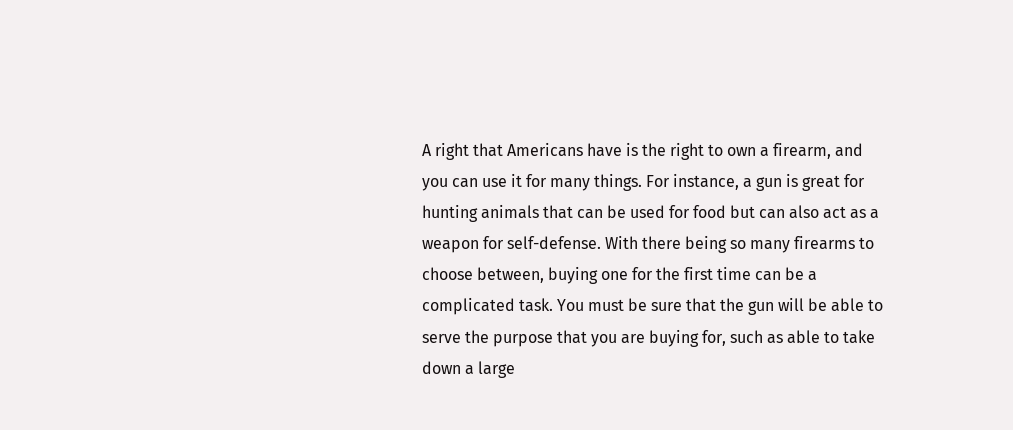A right that Americans have is the right to own a firearm, and you can use it for many things. For instance, a gun is great for hunting animals that can be used for food but can also act as a weapon for self-defense. With there being so many firearms to choose between, buying one for the first time can be a complicated task. You must be sure that the gun will be able to serve the purpose that you are buying for, such as able to take down a large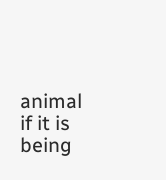animal if it is being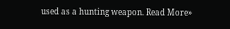used as a hunting weapon. Read More»